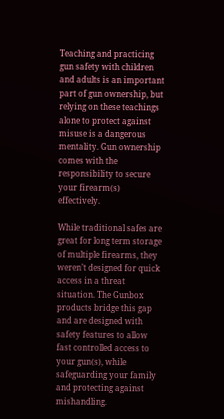Teaching and practicing gun safety with children and adults is an important part of gun ownership, but relying on these teachings alone to protect against misuse is a dangerous mentality. Gun ownership comes with the responsibility to secure your firearm(s) effectively.

While traditional safes are great for long term storage of multiple firearms, they weren’t designed for quick access in a threat situation. The Gunbox products bridge this gap and are designed with safety features to allow fast controlled access to your gun(s), while safeguarding your family and protecting against mishandling.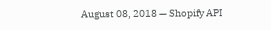August 08, 2018 — Shopify API